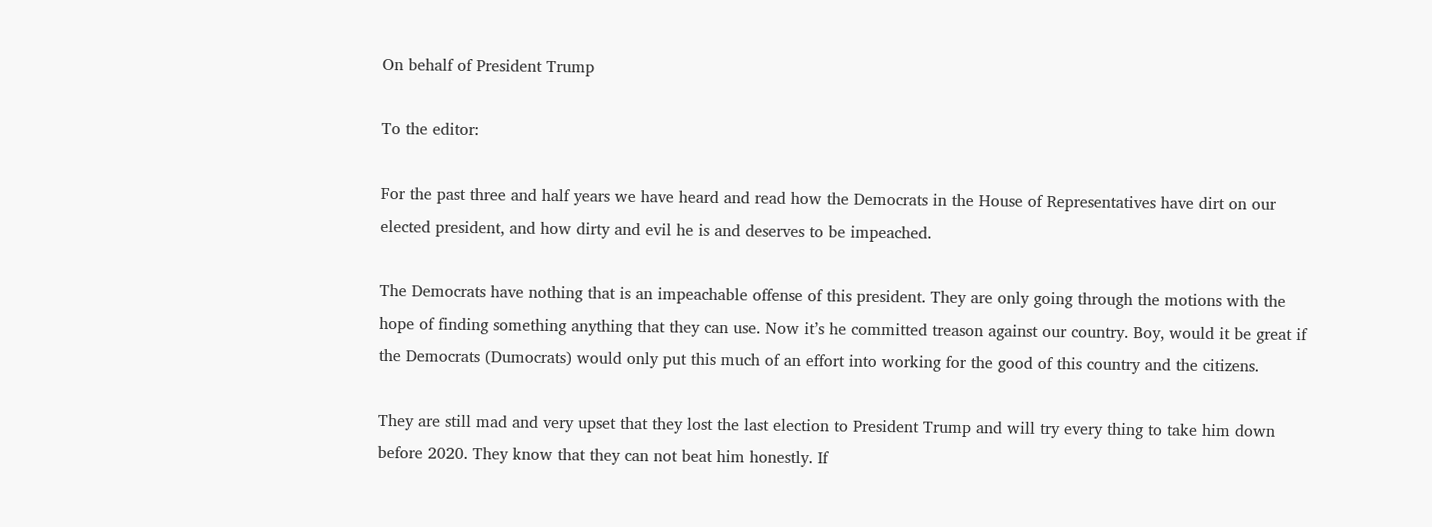On behalf of President Trump

To the editor:

For the past three and half years we have heard and read how the Democrats in the House of Representatives have dirt on our elected president, and how dirty and evil he is and deserves to be impeached.

The Democrats have nothing that is an impeachable offense of this president. They are only going through the motions with the hope of finding something anything that they can use. Now it’s he committed treason against our country. Boy, would it be great if the Democrats (Dumocrats) would only put this much of an effort into working for the good of this country and the citizens.

They are still mad and very upset that they lost the last election to President Trump and will try every thing to take him down before 2020. They know that they can not beat him honestly. If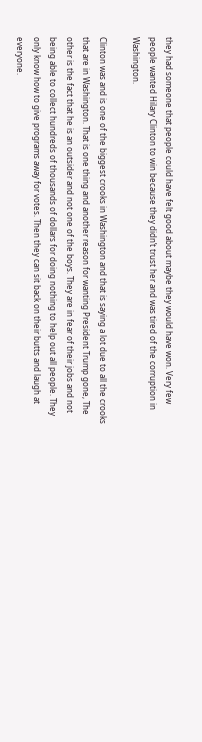they had someone that people could have felt good about maybe they would have won. Very few people wanted Hilary Clinton to win because they didn’t trust her and was tired of the corruption in Washington.

Clinton was and is one of the biggest crooks in Washington and that is saying a lot due to all the crooks that are in Washington. That is one thing and another reason for wanting President Trump gone, The other is the fact that he is an outsider and not one of the boys. They are in fear of their jobs and not being able to collect hundreds of thousands of dollars for doing nothing to help out all people. They only know how to give programs away for votes. Then they can sit back on their butts and laugh at everyone.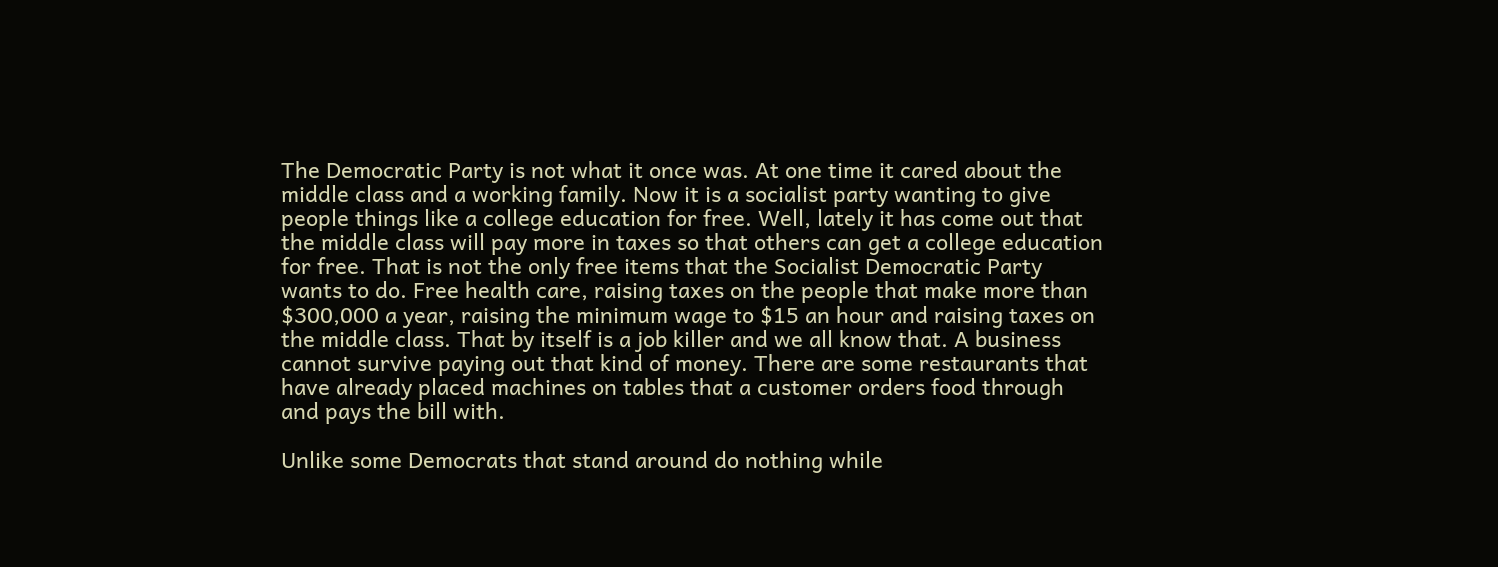The Democratic Party is not what it once was. At one time it cared about the middle class and a working family. Now it is a socialist party wanting to give people things like a college education for free. Well, lately it has come out that the middle class will pay more in taxes so that others can get a college education for free. That is not the only free items that the Socialist Democratic Party wants to do. Free health care, raising taxes on the people that make more than $300,000 a year, raising the minimum wage to $15 an hour and raising taxes on the middle class. That by itself is a job killer and we all know that. A business cannot survive paying out that kind of money. There are some restaurants that have already placed machines on tables that a customer orders food through and pays the bill with.

Unlike some Democrats that stand around do nothing while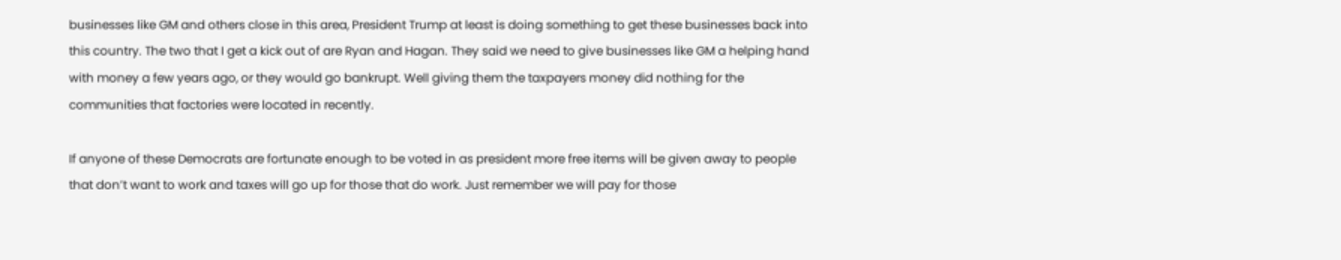businesses like GM and others close in this area, President Trump at least is doing something to get these businesses back into this country. The two that I get a kick out of are Ryan and Hagan. They said we need to give businesses like GM a helping hand with money a few years ago, or they would go bankrupt. Well giving them the taxpayers money did nothing for the communities that factories were located in recently.

If anyone of these Democrats are fortunate enough to be voted in as president more free items will be given away to people that don’t want to work and taxes will go up for those that do work. Just remember we will pay for those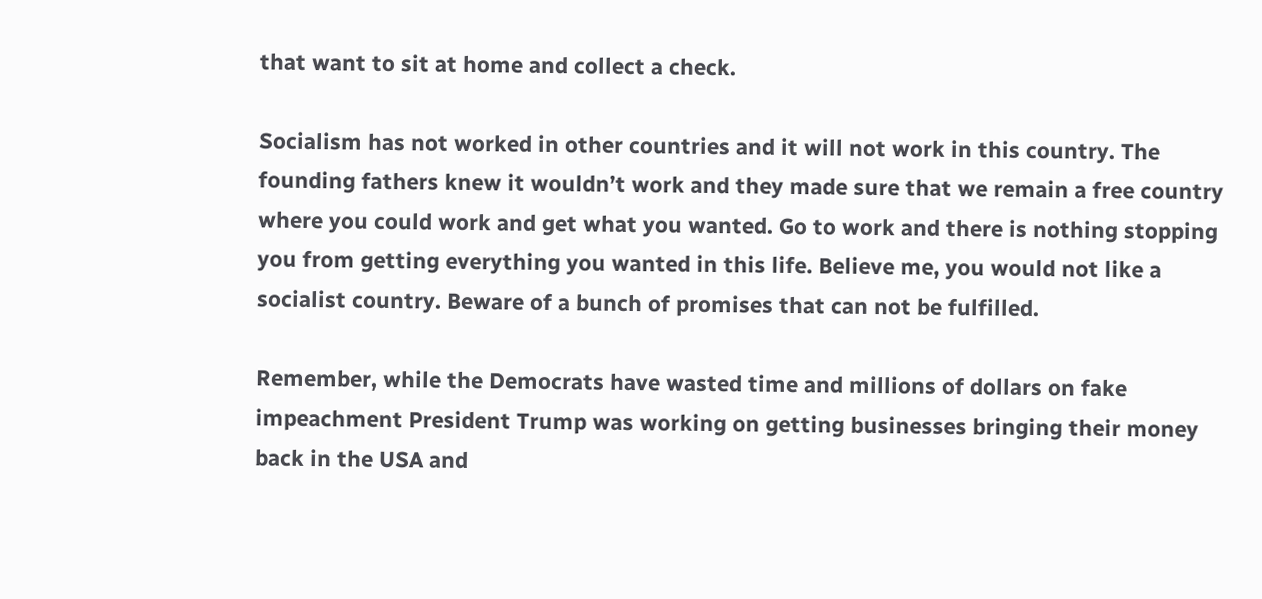that want to sit at home and collect a check.

Socialism has not worked in other countries and it will not work in this country. The founding fathers knew it wouldn’t work and they made sure that we remain a free country where you could work and get what you wanted. Go to work and there is nothing stopping you from getting everything you wanted in this life. Believe me, you would not like a socialist country. Beware of a bunch of promises that can not be fulfilled.

Remember, while the Democrats have wasted time and millions of dollars on fake impeachment President Trump was working on getting businesses bringing their money back in the USA and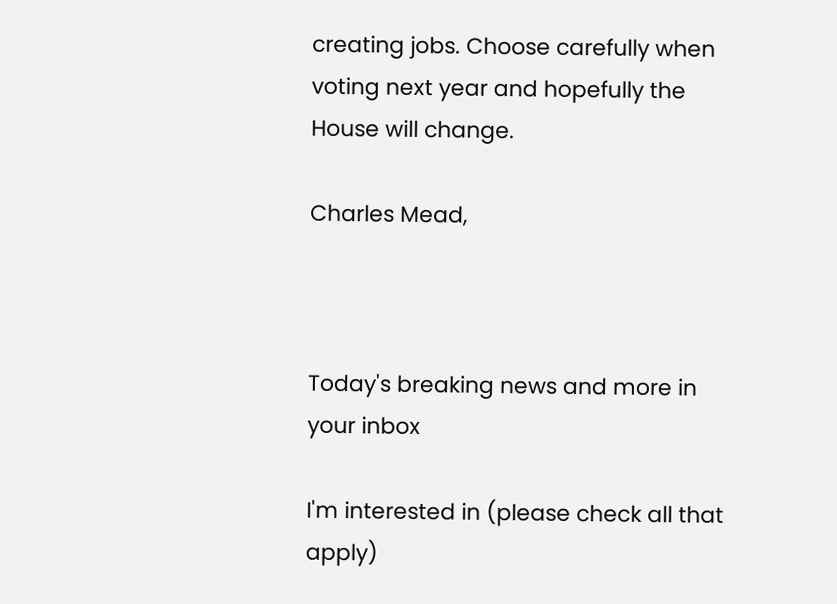creating jobs. Choose carefully when voting next year and hopefully the House will change.

Charles Mead,



Today's breaking news and more in your inbox

I'm interested in (please check all that apply)